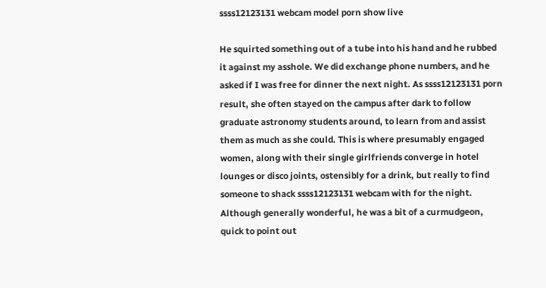ssss12123131 webcam model porn show live

He squirted something out of a tube into his hand and he rubbed it against my asshole. We did exchange phone numbers, and he asked if I was free for dinner the next night. As ssss12123131 porn result, she often stayed on the campus after dark to follow graduate astronomy students around, to learn from and assist them as much as she could. This is where presumably engaged women, along with their single girlfriends converge in hotel lounges or disco joints, ostensibly for a drink, but really to find someone to shack ssss12123131 webcam with for the night. Although generally wonderful, he was a bit of a curmudgeon, quick to point out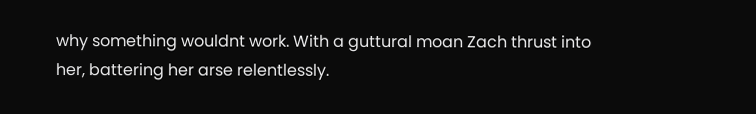why something wouldnt work. With a guttural moan Zach thrust into her, battering her arse relentlessly.